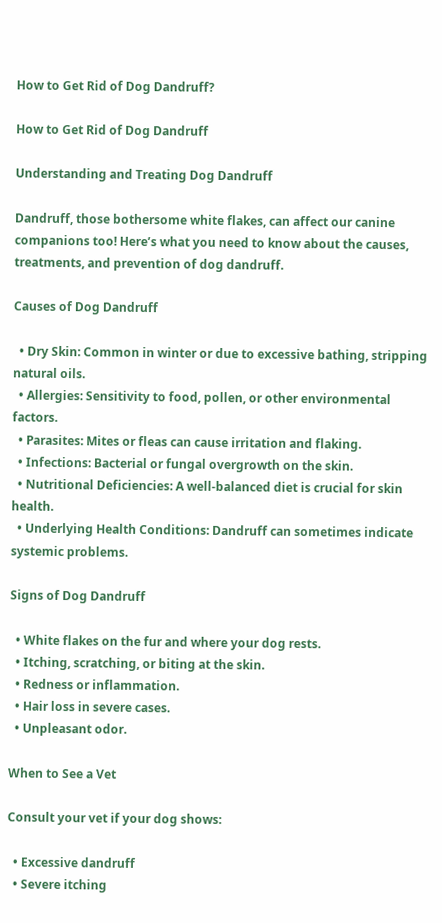How to Get Rid of Dog Dandruff?

How to Get Rid of Dog Dandruff

Understanding and Treating Dog Dandruff

Dandruff, those bothersome white flakes, can affect our canine companions too! Here’s what you need to know about the causes, treatments, and prevention of dog dandruff.

Causes of Dog Dandruff

  • Dry Skin: Common in winter or due to excessive bathing, stripping natural oils.
  • Allergies: Sensitivity to food, pollen, or other environmental factors.
  • Parasites: Mites or fleas can cause irritation and flaking.
  • Infections: Bacterial or fungal overgrowth on the skin.
  • Nutritional Deficiencies: A well-balanced diet is crucial for skin health.
  • Underlying Health Conditions: Dandruff can sometimes indicate systemic problems.

Signs of Dog Dandruff

  • White flakes on the fur and where your dog rests.
  • Itching, scratching, or biting at the skin.
  • Redness or inflammation.
  • Hair loss in severe cases.
  • Unpleasant odor.

When to See a Vet

Consult your vet if your dog shows:

  • Excessive dandruff
  • Severe itching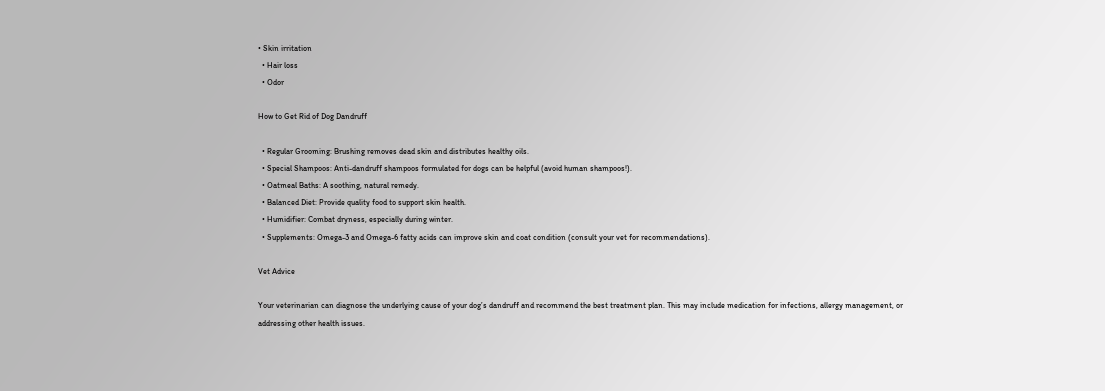• Skin irritation
  • Hair loss
  • Odor

How to Get Rid of Dog Dandruff

  • Regular Grooming: Brushing removes dead skin and distributes healthy oils.
  • Special Shampoos: Anti-dandruff shampoos formulated for dogs can be helpful (avoid human shampoos!).
  • Oatmeal Baths: A soothing, natural remedy.
  • Balanced Diet: Provide quality food to support skin health.
  • Humidifier: Combat dryness, especially during winter.
  • Supplements: Omega-3 and Omega-6 fatty acids can improve skin and coat condition (consult your vet for recommendations).

Vet Advice

Your veterinarian can diagnose the underlying cause of your dog’s dandruff and recommend the best treatment plan. This may include medication for infections, allergy management, or addressing other health issues.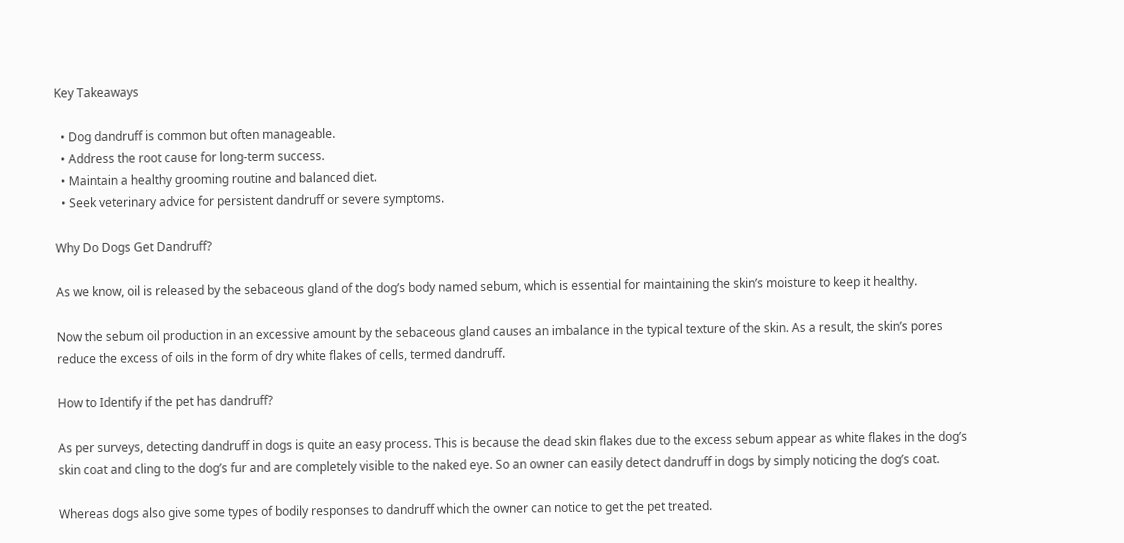Key Takeaways

  • Dog dandruff is common but often manageable.
  • Address the root cause for long-term success.
  • Maintain a healthy grooming routine and balanced diet.
  • Seek veterinary advice for persistent dandruff or severe symptoms.

Why Do Dogs Get Dandruff?

As we know, oil is released by the sebaceous gland of the dog’s body named sebum, which is essential for maintaining the skin’s moisture to keep it healthy.

Now the sebum oil production in an excessive amount by the sebaceous gland causes an imbalance in the typical texture of the skin. As a result, the skin’s pores reduce the excess of oils in the form of dry white flakes of cells, termed dandruff.

How to Identify if the pet has dandruff?

As per surveys, detecting dandruff in dogs is quite an easy process. This is because the dead skin flakes due to the excess sebum appear as white flakes in the dog’s skin coat and cling to the dog’s fur and are completely visible to the naked eye. So an owner can easily detect dandruff in dogs by simply noticing the dog’s coat.

Whereas dogs also give some types of bodily responses to dandruff which the owner can notice to get the pet treated.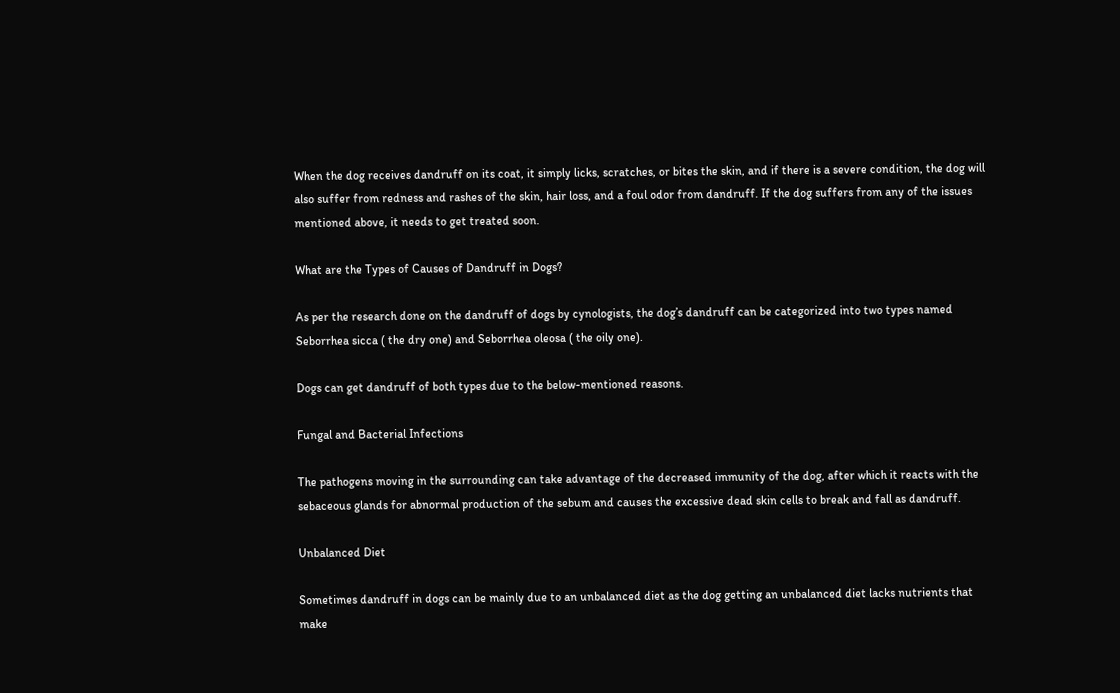When the dog receives dandruff on its coat, it simply licks, scratches, or bites the skin, and if there is a severe condition, the dog will also suffer from redness and rashes of the skin, hair loss, and a foul odor from dandruff. If the dog suffers from any of the issues mentioned above, it needs to get treated soon.

What are the Types of Causes of Dandruff in Dogs?

As per the research done on the dandruff of dogs by cynologists, the dog’s dandruff can be categorized into two types named Seborrhea sicca ( the dry one) and Seborrhea oleosa ( the oily one).

Dogs can get dandruff of both types due to the below-mentioned reasons.

Fungal and Bacterial Infections

The pathogens moving in the surrounding can take advantage of the decreased immunity of the dog, after which it reacts with the sebaceous glands for abnormal production of the sebum and causes the excessive dead skin cells to break and fall as dandruff.

Unbalanced Diet

Sometimes dandruff in dogs can be mainly due to an unbalanced diet as the dog getting an unbalanced diet lacks nutrients that make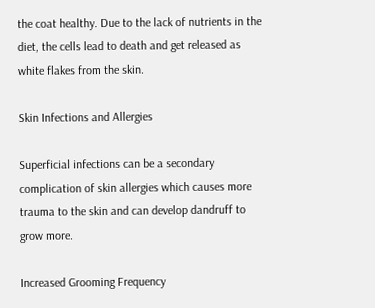the coat healthy. Due to the lack of nutrients in the diet, the cells lead to death and get released as white flakes from the skin.

Skin Infections and Allergies

Superficial infections can be a secondary complication of skin allergies which causes more trauma to the skin and can develop dandruff to grow more.

Increased Grooming Frequency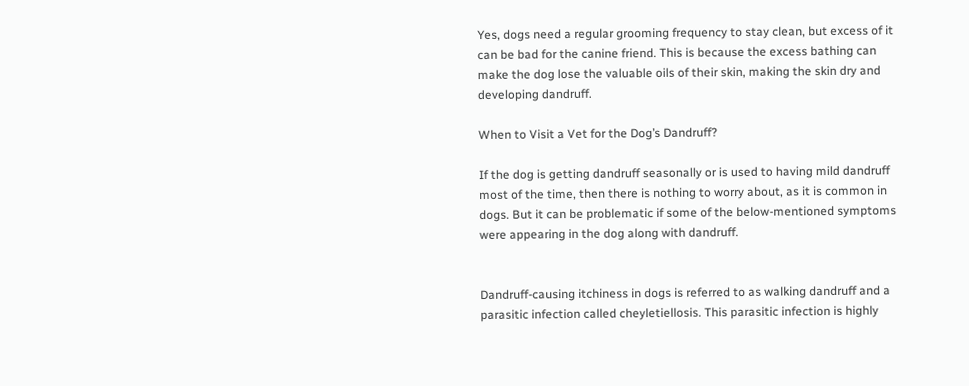Yes, dogs need a regular grooming frequency to stay clean, but excess of it can be bad for the canine friend. This is because the excess bathing can make the dog lose the valuable oils of their skin, making the skin dry and developing dandruff.

When to Visit a Vet for the Dog’s Dandruff?

If the dog is getting dandruff seasonally or is used to having mild dandruff most of the time, then there is nothing to worry about, as it is common in dogs. But it can be problematic if some of the below-mentioned symptoms were appearing in the dog along with dandruff.


Dandruff-causing itchiness in dogs is referred to as walking dandruff and a parasitic infection called cheyletiellosis. This parasitic infection is highly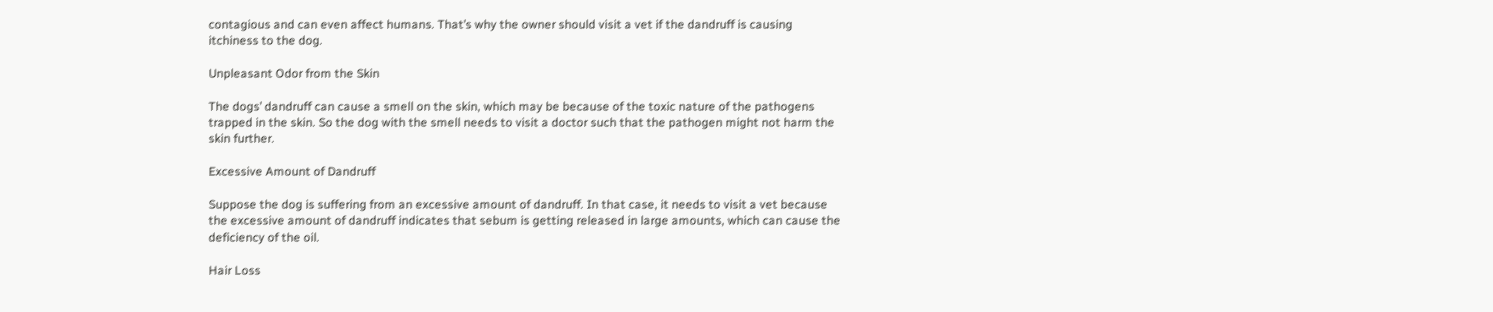contagious and can even affect humans. That’s why the owner should visit a vet if the dandruff is causing itchiness to the dog.

Unpleasant Odor from the Skin

The dogs’ dandruff can cause a smell on the skin, which may be because of the toxic nature of the pathogens trapped in the skin. So the dog with the smell needs to visit a doctor such that the pathogen might not harm the skin further.

Excessive Amount of Dandruff

Suppose the dog is suffering from an excessive amount of dandruff. In that case, it needs to visit a vet because the excessive amount of dandruff indicates that sebum is getting released in large amounts, which can cause the deficiency of the oil.

Hair Loss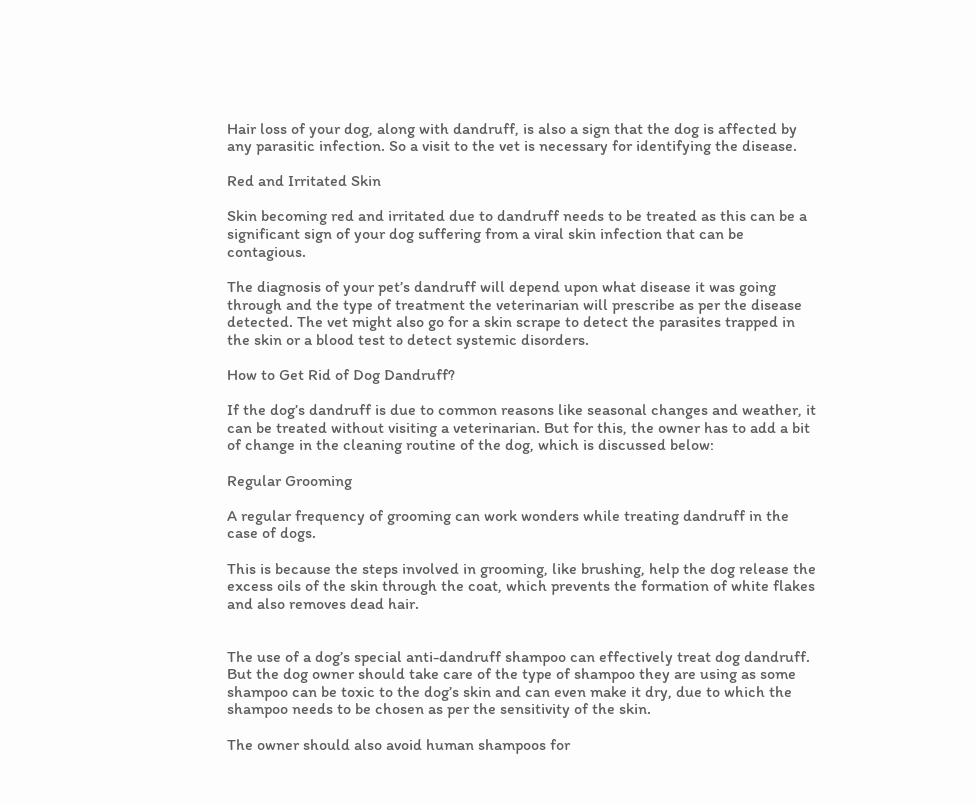Hair loss of your dog, along with dandruff, is also a sign that the dog is affected by any parasitic infection. So a visit to the vet is necessary for identifying the disease.

Red and Irritated Skin

Skin becoming red and irritated due to dandruff needs to be treated as this can be a significant sign of your dog suffering from a viral skin infection that can be contagious.

The diagnosis of your pet’s dandruff will depend upon what disease it was going through and the type of treatment the veterinarian will prescribe as per the disease detected. The vet might also go for a skin scrape to detect the parasites trapped in the skin or a blood test to detect systemic disorders.

How to Get Rid of Dog Dandruff?

If the dog’s dandruff is due to common reasons like seasonal changes and weather, it can be treated without visiting a veterinarian. But for this, the owner has to add a bit of change in the cleaning routine of the dog, which is discussed below:

Regular Grooming

A regular frequency of grooming can work wonders while treating dandruff in the case of dogs.

This is because the steps involved in grooming, like brushing, help the dog release the excess oils of the skin through the coat, which prevents the formation of white flakes and also removes dead hair.


The use of a dog’s special anti-dandruff shampoo can effectively treat dog dandruff. But the dog owner should take care of the type of shampoo they are using as some shampoo can be toxic to the dog’s skin and can even make it dry, due to which the shampoo needs to be chosen as per the sensitivity of the skin.

The owner should also avoid human shampoos for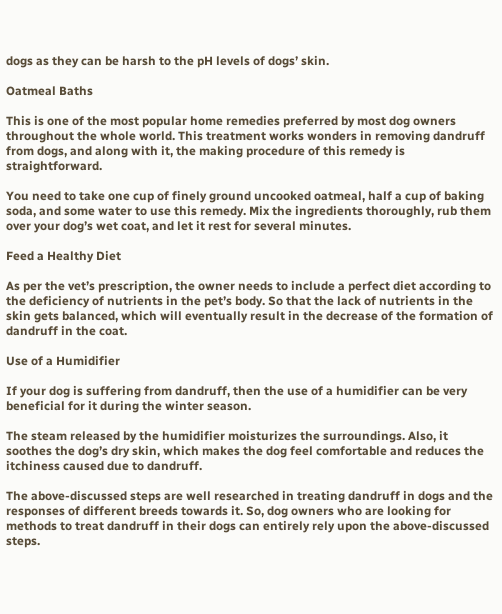dogs as they can be harsh to the pH levels of dogs’ skin.

Oatmeal Baths

This is one of the most popular home remedies preferred by most dog owners throughout the whole world. This treatment works wonders in removing dandruff from dogs, and along with it, the making procedure of this remedy is straightforward.

You need to take one cup of finely ground uncooked oatmeal, half a cup of baking soda, and some water to use this remedy. Mix the ingredients thoroughly, rub them over your dog’s wet coat, and let it rest for several minutes.

Feed a Healthy Diet

As per the vet’s prescription, the owner needs to include a perfect diet according to the deficiency of nutrients in the pet’s body. So that the lack of nutrients in the skin gets balanced, which will eventually result in the decrease of the formation of dandruff in the coat.

Use of a Humidifier

If your dog is suffering from dandruff, then the use of a humidifier can be very beneficial for it during the winter season.

The steam released by the humidifier moisturizes the surroundings. Also, it soothes the dog’s dry skin, which makes the dog feel comfortable and reduces the itchiness caused due to dandruff.

The above-discussed steps are well researched in treating dandruff in dogs and the responses of different breeds towards it. So, dog owners who are looking for methods to treat dandruff in their dogs can entirely rely upon the above-discussed steps.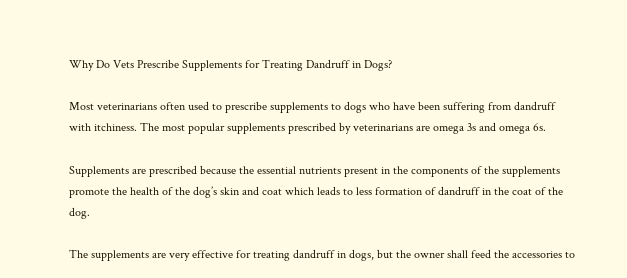Why Do Vets Prescribe Supplements for Treating Dandruff in Dogs?

Most veterinarians often used to prescribe supplements to dogs who have been suffering from dandruff with itchiness. The most popular supplements prescribed by veterinarians are omega 3s and omega 6s.

Supplements are prescribed because the essential nutrients present in the components of the supplements promote the health of the dog’s skin and coat which leads to less formation of dandruff in the coat of the dog.

The supplements are very effective for treating dandruff in dogs, but the owner shall feed the accessories to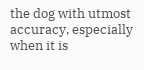the dog with utmost accuracy, especially when it is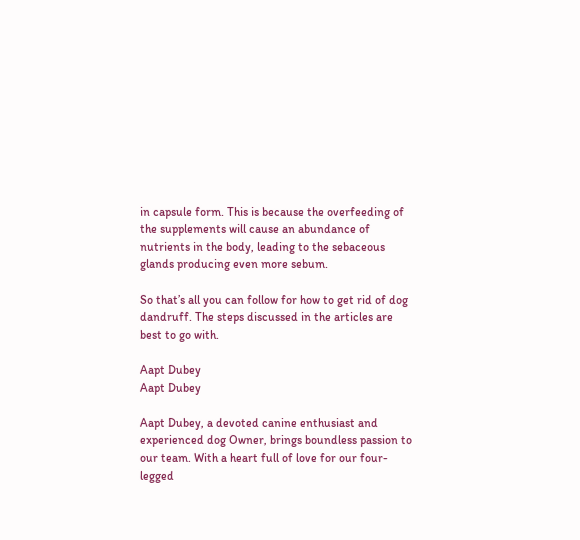in capsule form. This is because the overfeeding of the supplements will cause an abundance of nutrients in the body, leading to the sebaceous glands producing even more sebum.

So that’s all you can follow for how to get rid of dog dandruff. The steps discussed in the articles are best to go with.

Aapt Dubey
Aapt Dubey

Aapt Dubey, a devoted canine enthusiast and experienced dog Owner, brings boundless passion to our team. With a heart full of love for our four-legged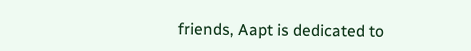friends, Aapt is dedicated to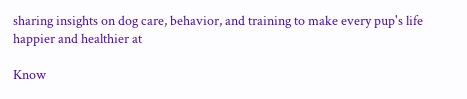sharing insights on dog care, behavior, and training to make every pup's life happier and healthier at

Know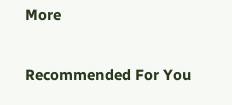More

Recommended For You